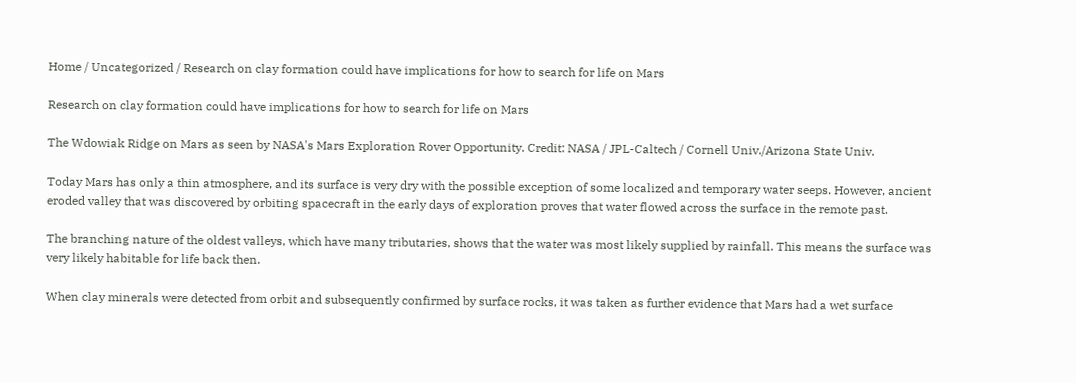Home / Uncategorized / Research on clay formation could have implications for how to search for life on Mars

Research on clay formation could have implications for how to search for life on Mars

The Wdowiak Ridge on Mars as seen by NASA's Mars Exploration Rover Opportunity. Credit: NASA / JPL-Caltech / Cornell Univ./Arizona State Univ.

Today Mars has only a thin atmosphere, and its surface is very dry with the possible exception of some localized and temporary water seeps. However, ancient eroded valley that was discovered by orbiting spacecraft in the early days of exploration proves that water flowed across the surface in the remote past.

The branching nature of the oldest valleys, which have many tributaries, shows that the water was most likely supplied by rainfall. This means the surface was very likely habitable for life back then.

When clay minerals were detected from orbit and subsequently confirmed by surface rocks, it was taken as further evidence that Mars had a wet surface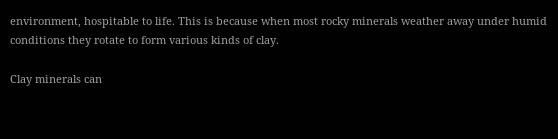environment, hospitable to life. This is because when most rocky minerals weather away under humid conditions they rotate to form various kinds of clay.

Clay minerals can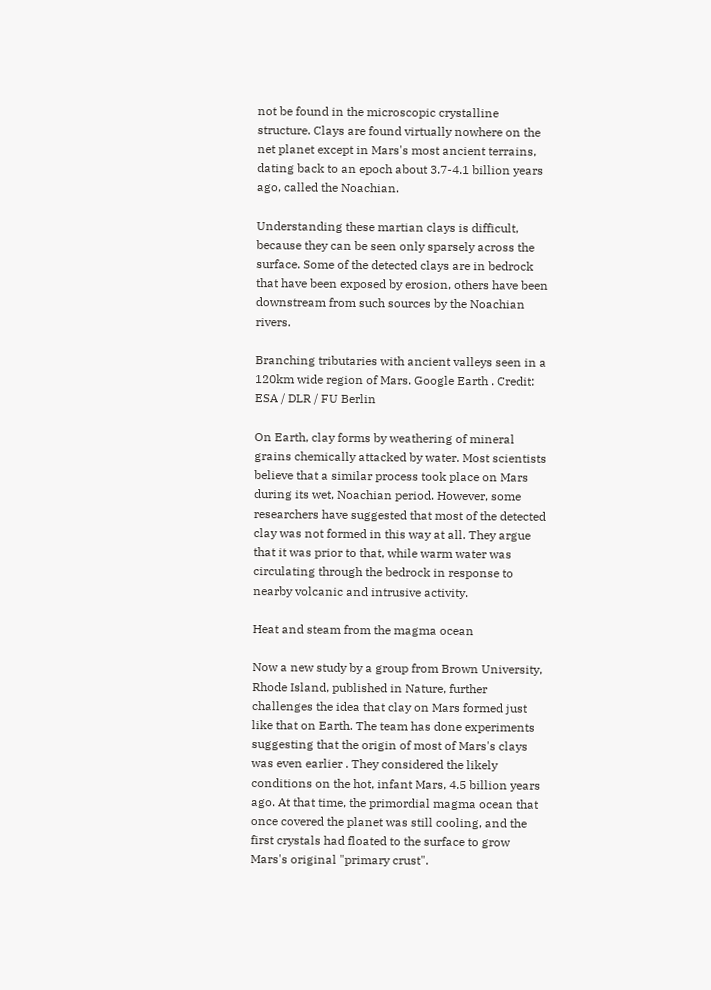not be found in the microscopic crystalline structure. Clays are found virtually nowhere on the net planet except in Mars's most ancient terrains, dating back to an epoch about 3.7-4.1 billion years ago, called the Noachian.

Understanding these martian clays is difficult, because they can be seen only sparsely across the surface. Some of the detected clays are in bedrock that have been exposed by erosion, others have been downstream from such sources by the Noachian rivers.

Branching tributaries with ancient valleys seen in a 120km wide region of Mars. Google Earth . Credit: ESA / DLR / FU Berlin

On Earth, clay forms by weathering of mineral grains chemically attacked by water. Most scientists believe that a similar process took place on Mars during its wet, Noachian period. However, some researchers have suggested that most of the detected clay was not formed in this way at all. They argue that it was prior to that, while warm water was circulating through the bedrock in response to nearby volcanic and intrusive activity.

Heat and steam from the magma ocean

Now a new study by a group from Brown University, Rhode Island, published in Nature, further challenges the idea that clay on Mars formed just like that on Earth. The team has done experiments suggesting that the origin of most of Mars's clays was even earlier . They considered the likely conditions on the hot, infant Mars, 4.5 billion years ago. At that time, the primordial magma ocean that once covered the planet was still cooling, and the first crystals had floated to the surface to grow Mars's original "primary crust".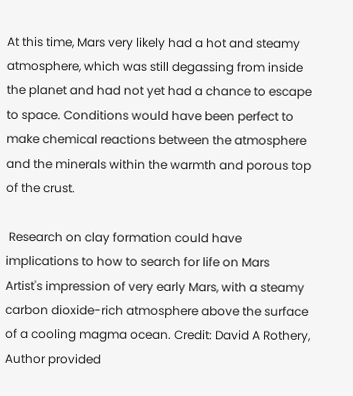At this time, Mars very likely had a hot and steamy atmosphere, which was still degassing from inside the planet and had not yet had a chance to escape to space. Conditions would have been perfect to make chemical reactions between the atmosphere and the minerals within the warmth and porous top of the crust.

 Research on clay formation could have implications to how to search for life on Mars
Artist's impression of very early Mars, with a steamy carbon dioxide-rich atmosphere above the surface of a cooling magma ocean. Credit: David A Rothery, Author provided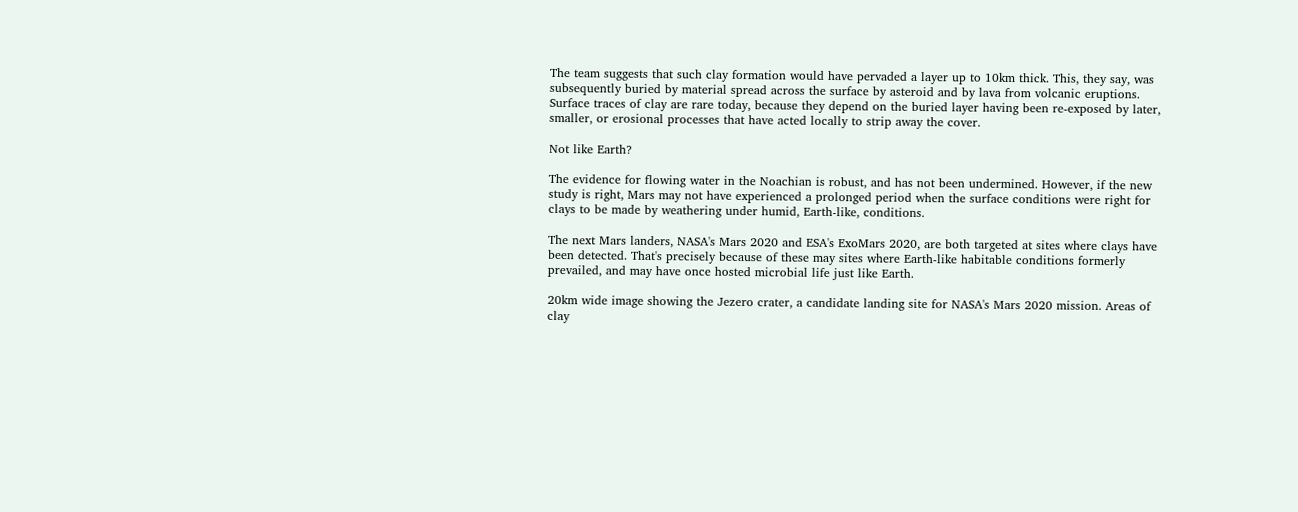The team suggests that such clay formation would have pervaded a layer up to 10km thick. This, they say, was subsequently buried by material spread across the surface by asteroid and by lava from volcanic eruptions. Surface traces of clay are rare today, because they depend on the buried layer having been re-exposed by later, smaller, or erosional processes that have acted locally to strip away the cover.

Not like Earth?

The evidence for flowing water in the Noachian is robust, and has not been undermined. However, if the new study is right, Mars may not have experienced a prolonged period when the surface conditions were right for clays to be made by weathering under humid, Earth-like, conditions.

The next Mars landers, NASA's Mars 2020 and ESA's ExoMars 2020, are both targeted at sites where clays have been detected. That's precisely because of these may sites where Earth-like habitable conditions formerly prevailed, and may have once hosted microbial life just like Earth.

20km wide image showing the Jezero crater, a candidate landing site for NASA's Mars 2020 mission. Areas of clay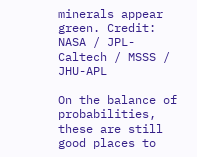minerals appear green. Credit: NASA / JPL-Caltech / MSSS / JHU-APL

On the balance of probabilities, these are still good places to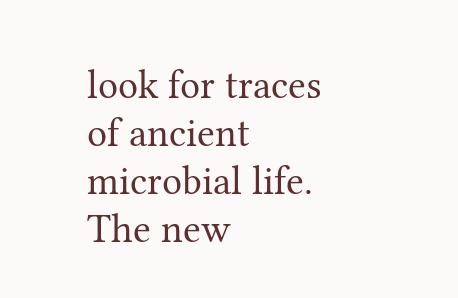look for traces of ancient microbial life. The new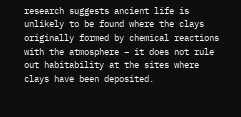research suggests ancient life is unlikely to be found where the clays originally formed by chemical reactions with the atmosphere – it does not rule out habitability at the sites where clays have been deposited.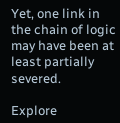Yet, one link in the chain of logic may have been at least partially severed.

Explore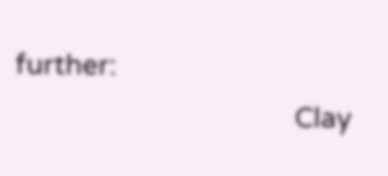further:
                                        Clay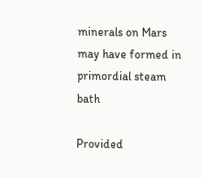minerals on Mars may have formed in primordial steam bath

Provided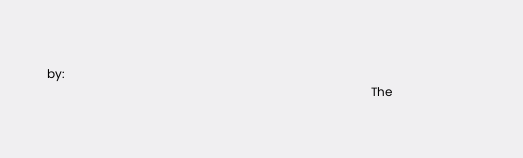by:
                                                                                                            The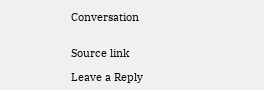Conversation


Source link

Leave a Reply